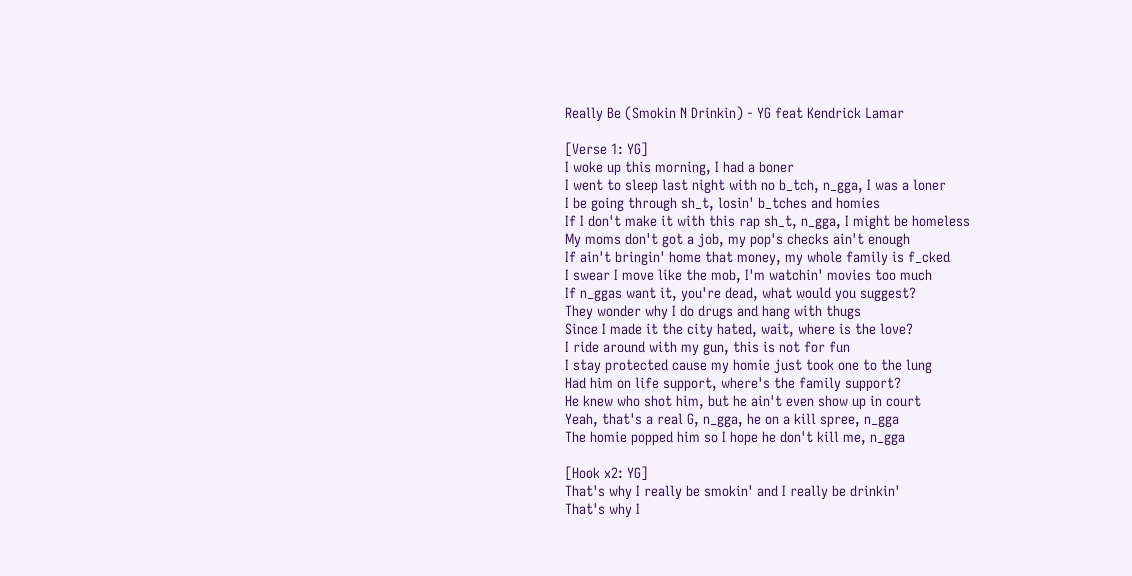Really Be (Smokin N Drinkin) - YG feat Kendrick Lamar

[Verse 1: YG]
I woke up this morning, I had a boner
I went to sleep last night with no b_tch, n_gga, I was a loner
I be going through sh_t, losin' b_tches and homies
If I don't make it with this rap sh_t, n_gga, I might be homeless
My moms don't got a job, my pop's checks ain't enough
If ain't bringin' home that money, my whole family is f_cked
I swear I move like the mob, I'm watchin' movies too much
If n_ggas want it, you're dead, what would you suggest?
They wonder why I do drugs and hang with thugs
Since I made it the city hated, wait, where is the love?
I ride around with my gun, this is not for fun
I stay protected cause my homie just took one to the lung
Had him on life support, where's the family support?
He knew who shot him, but he ain't even show up in court
Yeah, that's a real G, n_gga, he on a kill spree, n_gga
The homie popped him so I hope he don't kill me, n_gga

[Hook x2: YG]
That's why I really be smokin' and I really be drinkin'
That's why I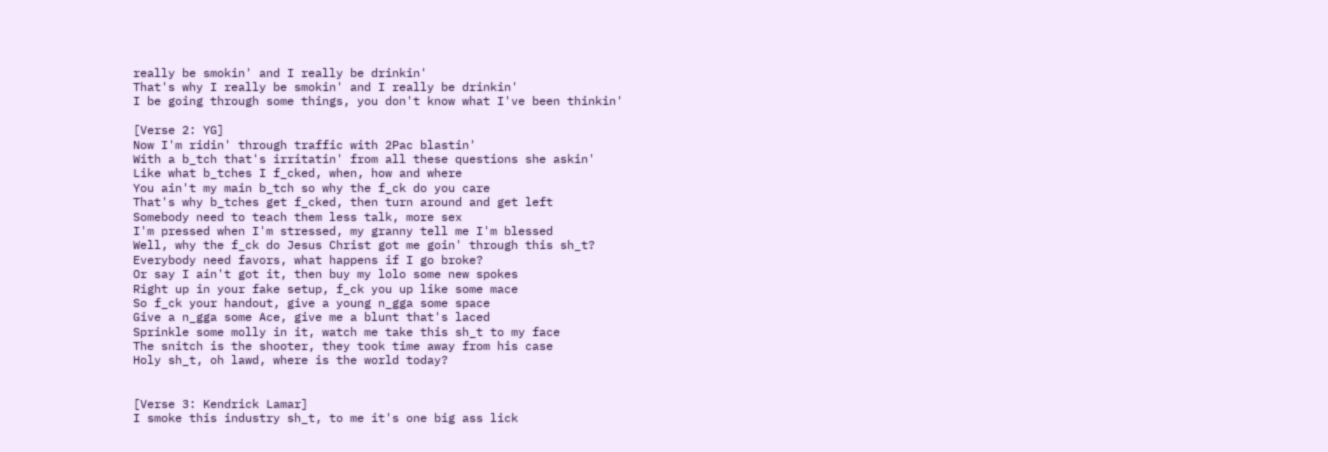really be smokin' and I really be drinkin'
That's why I really be smokin' and I really be drinkin'
I be going through some things, you don't know what I've been thinkin'

[Verse 2: YG]
Now I'm ridin' through traffic with 2Pac blastin'
With a b_tch that's irritatin' from all these questions she askin'
Like what b_tches I f_cked, when, how and where
You ain't my main b_tch so why the f_ck do you care
That's why b_tches get f_cked, then turn around and get left
Somebody need to teach them less talk, more sex
I'm pressed when I'm stressed, my granny tell me I'm blessed
Well, why the f_ck do Jesus Christ got me goin' through this sh_t?
Everybody need favors, what happens if I go broke?
Or say I ain't got it, then buy my lolo some new spokes
Right up in your fake setup, f_ck you up like some mace
So f_ck your handout, give a young n_gga some space
Give a n_gga some Ace, give me a blunt that's laced
Sprinkle some molly in it, watch me take this sh_t to my face
The snitch is the shooter, they took time away from his case
Holy sh_t, oh lawd, where is the world today?


[Verse 3: Kendrick Lamar]
I smoke this industry sh_t, to me it's one big ass lick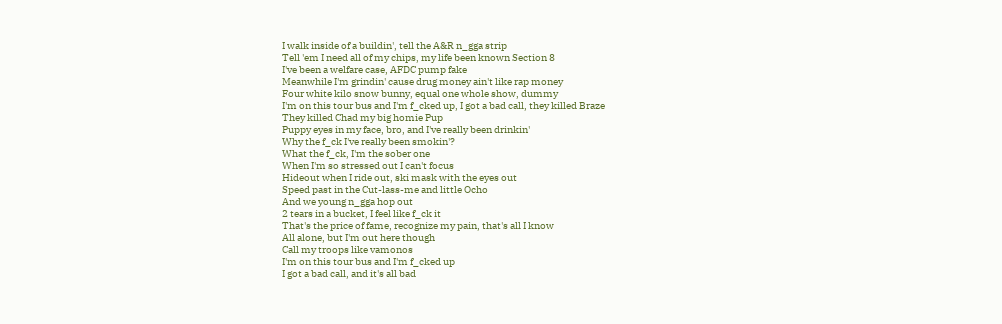I walk inside of a buildin', tell the A&R n_gga strip
Tell 'em I need all of my chips, my life been known Section 8
I've been a welfare case, AFDC pump fake
Meanwhile I'm grindin' cause drug money ain't like rap money
Four white kilo snow bunny, equal one whole show, dummy
I'm on this tour bus and I'm f_cked up, I got a bad call, they killed Braze
They killed Chad my big homie Pup
Puppy eyes in my face, bro, and I've really been drinkin'
Why the f_ck I've really been smokin'?
What the f_ck, I'm the sober one
When I'm so stressed out I can't focus
Hideout when I ride out, ski mask with the eyes out
Speed past in the Cut-lass-me and little Ocho
And we young n_gga hop out
2 tears in a bucket, I feel like f_ck it
That's the price of fame, recognize my pain, that's all I know
All alone, but I'm out here though
Call my troops like vamonos
I'm on this tour bus and I'm f_cked up
I got a bad call, and it's all bad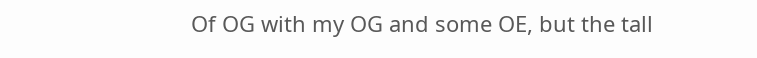Of OG with my OG and some OE, but the tall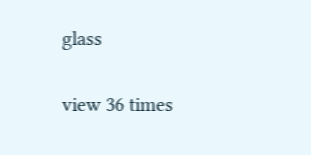glass


view 36 times